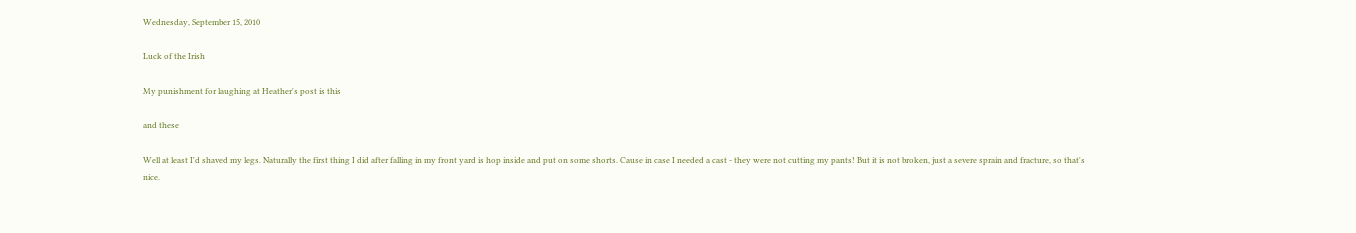Wednesday, September 15, 2010

Luck of the Irish

My punishment for laughing at Heather's post is this

and these

Well at least I'd shaved my legs. Naturally the first thing I did after falling in my front yard is hop inside and put on some shorts. Cause in case I needed a cast - they were not cutting my pants! But it is not broken, just a severe sprain and fracture, so that's nice.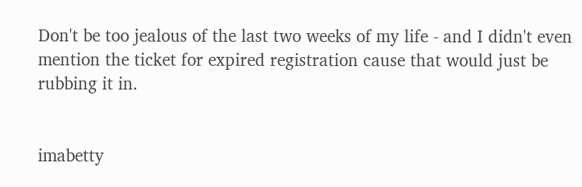Don't be too jealous of the last two weeks of my life - and I didn't even mention the ticket for expired registration cause that would just be rubbing it in.


imabetty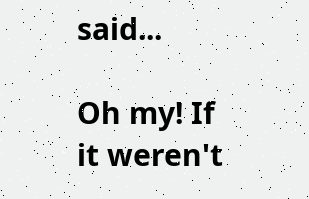said...

Oh my! If it weren't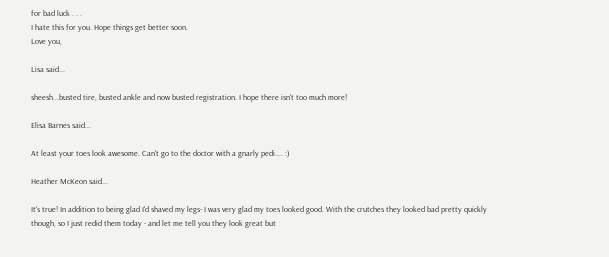for bad luck . . .
I hate this for you. Hope things get better soon.
Love you,

Lisa said...

sheesh...busted tire, busted ankle and now busted registration. I hope there isn't too much more!

Elisa Barnes said...

At least your toes look awesome. Can't go to the doctor with a gnarly pedi.... :)

Heather McKeon said...

It's true! In addition to being glad I'd shaved my legs- I was very glad my toes looked good. With the crutches they looked bad pretty quickly though, so I just redid them today - and let me tell you they look great but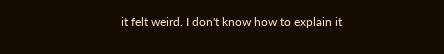it felt weird. I don't know how to explain it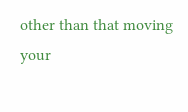other than that moving your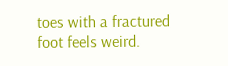toes with a fractured foot feels weird.